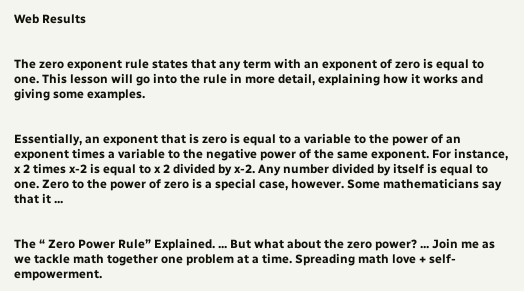Web Results


The zero exponent rule states that any term with an exponent of zero is equal to one. This lesson will go into the rule in more detail, explaining how it works and giving some examples.


Essentially, an exponent that is zero is equal to a variable to the power of an exponent times a variable to the negative power of the same exponent. For instance, x 2 times x-2 is equal to x 2 divided by x-2. Any number divided by itself is equal to one. Zero to the power of zero is a special case, however. Some mathematicians say that it ...


The “ Zero Power Rule” Explained. ... But what about the zero power? ... Join me as we tackle math together one problem at a time. Spreading math love + self-empowerment.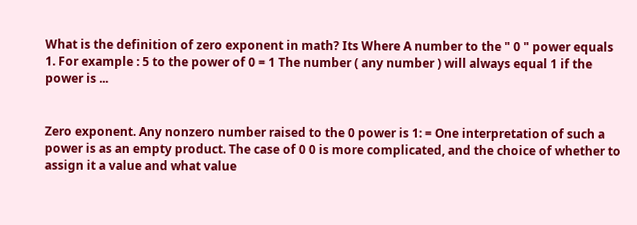What is the definition of zero exponent in math? Its Where A number to the " 0 " power equals 1. For example : 5 to the power of 0 = 1 The number ( any number ) will always equal 1 if the power is ...


Zero exponent. Any nonzero number raised to the 0 power is 1: = One interpretation of such a power is as an empty product. The case of 0 0 is more complicated, and the choice of whether to assign it a value and what value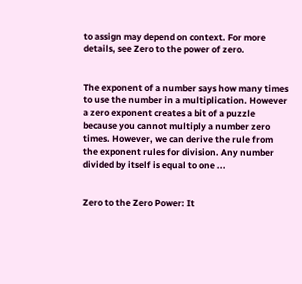to assign may depend on context. For more details, see Zero to the power of zero.


The exponent of a number says how many times to use the number in a multiplication. However a zero exponent creates a bit of a puzzle because you cannot multiply a number zero times. However, we can derive the rule from the exponent rules for division. Any number divided by itself is equal to one ...


Zero to the Zero Power: It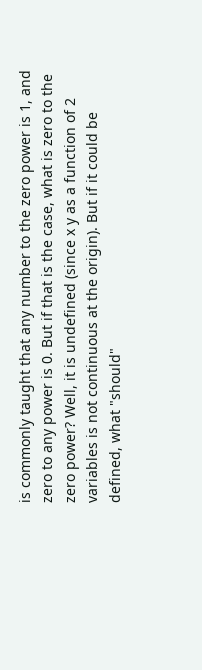is commonly taught that any number to the zero power is 1, and zero to any power is 0. But if that is the case, what is zero to the zero power? Well, it is undefined (since x y as a function of 2 variables is not continuous at the origin). But if it could be defined, what "should"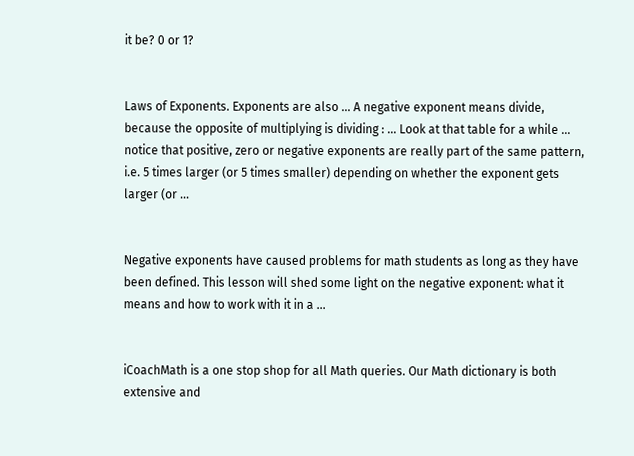it be? 0 or 1?


Laws of Exponents. Exponents are also ... A negative exponent means divide, because the opposite of multiplying is dividing : ... Look at that table for a while ... notice that positive, zero or negative exponents are really part of the same pattern, i.e. 5 times larger (or 5 times smaller) depending on whether the exponent gets larger (or ...


Negative exponents have caused problems for math students as long as they have been defined. This lesson will shed some light on the negative exponent: what it means and how to work with it in a ...


iCoachMath is a one stop shop for all Math queries. Our Math dictionary is both extensive and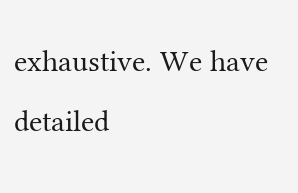exhaustive. We have detailed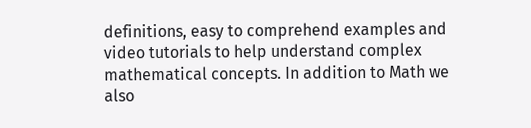definitions, easy to comprehend examples and video tutorials to help understand complex mathematical concepts. In addition to Math we also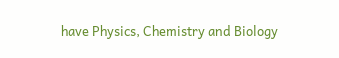have Physics, Chemistry and Biology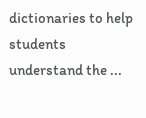dictionaries to help students understand the ...